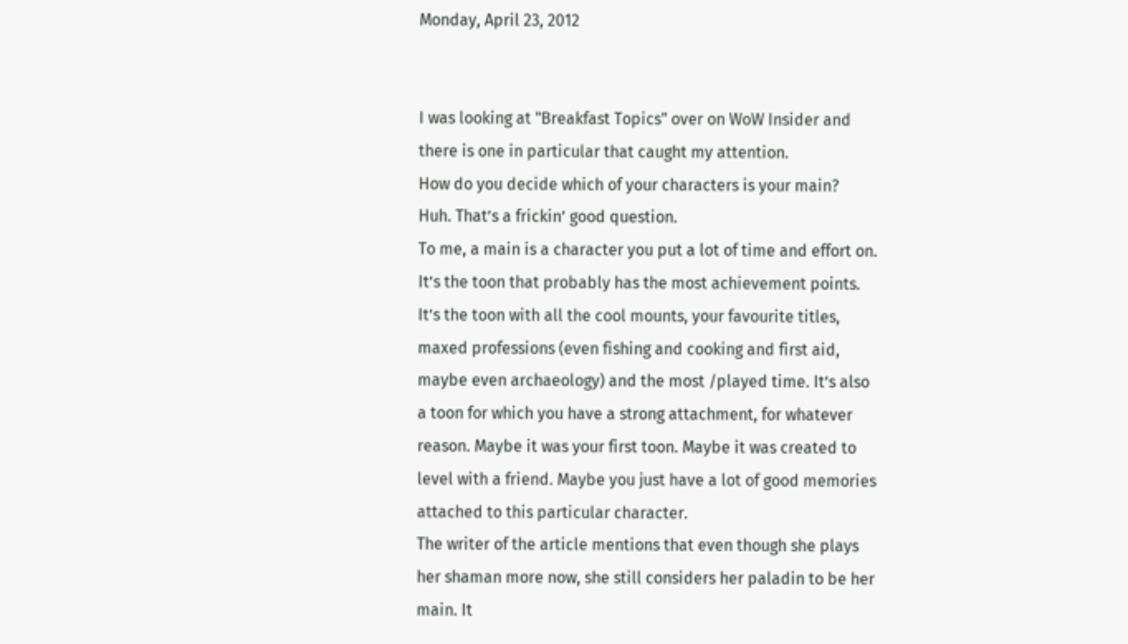Monday, April 23, 2012


I was looking at "Breakfast Topics" over on WoW Insider and there is one in particular that caught my attention.
How do you decide which of your characters is your main?
Huh. That’s a frickin’ good question.
To me, a main is a character you put a lot of time and effort on. It’s the toon that probably has the most achievement points. It’s the toon with all the cool mounts, your favourite titles, maxed professions (even fishing and cooking and first aid, maybe even archaeology) and the most /played time. It’s also a toon for which you have a strong attachment, for whatever reason. Maybe it was your first toon. Maybe it was created to level with a friend. Maybe you just have a lot of good memories attached to this particular character.
The writer of the article mentions that even though she plays her shaman more now, she still considers her paladin to be her main. It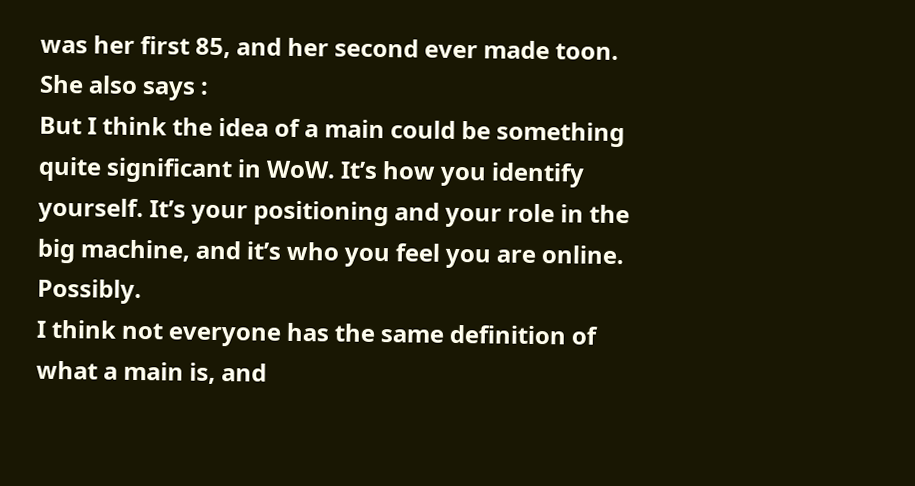was her first 85, and her second ever made toon. She also says :
But I think the idea of a main could be something quite significant in WoW. It’s how you identify yourself. It’s your positioning and your role in the big machine, and it’s who you feel you are online. Possibly.
I think not everyone has the same definition of what a main is, and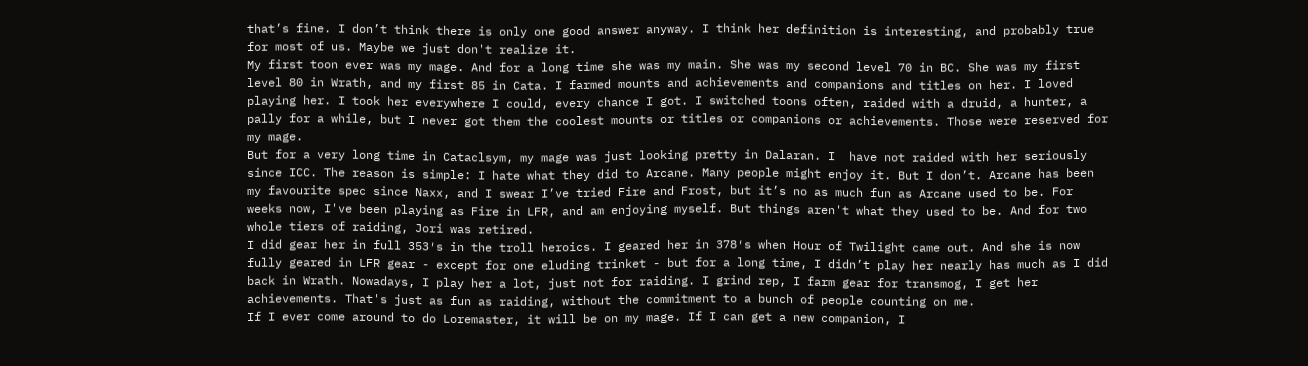that’s fine. I don’t think there is only one good answer anyway. I think her definition is interesting, and probably true for most of us. Maybe we just don't realize it.
My first toon ever was my mage. And for a long time she was my main. She was my second level 70 in BC. She was my first level 80 in Wrath, and my first 85 in Cata. I farmed mounts and achievements and companions and titles on her. I loved playing her. I took her everywhere I could, every chance I got. I switched toons often, raided with a druid, a hunter, a pally for a while, but I never got them the coolest mounts or titles or companions or achievements. Those were reserved for my mage.
But for a very long time in Cataclsym, my mage was just looking pretty in Dalaran. I  have not raided with her seriously since ICC. The reason is simple: I hate what they did to Arcane. Many people might enjoy it. But I don’t. Arcane has been my favourite spec since Naxx, and I swear I’ve tried Fire and Frost, but it’s no as much fun as Arcane used to be. For weeks now, I've been playing as Fire in LFR, and am enjoying myself. But things aren't what they used to be. And for two whole tiers of raiding, Jori was retired.
I did gear her in full 353′s in the troll heroics. I geared her in 378′s when Hour of Twilight came out. And she is now fully geared in LFR gear - except for one eluding trinket - but for a long time, I didn’t play her nearly has much as I did back in Wrath. Nowadays, I play her a lot, just not for raiding. I grind rep, I farm gear for transmog, I get her achievements. That's just as fun as raiding, without the commitment to a bunch of people counting on me.
If I ever come around to do Loremaster, it will be on my mage. If I can get a new companion, I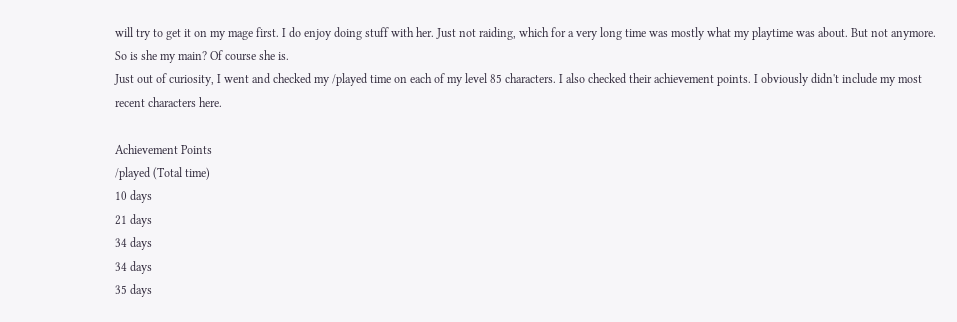will try to get it on my mage first. I do enjoy doing stuff with her. Just not raiding, which for a very long time was mostly what my playtime was about. But not anymore. So is she my main? Of course she is.
Just out of curiosity, I went and checked my /played time on each of my level 85 characters. I also checked their achievement points. I obviously didn't include my most recent characters here.

Achievement Points
/played (Total time)
10 days
21 days
34 days
34 days
35 days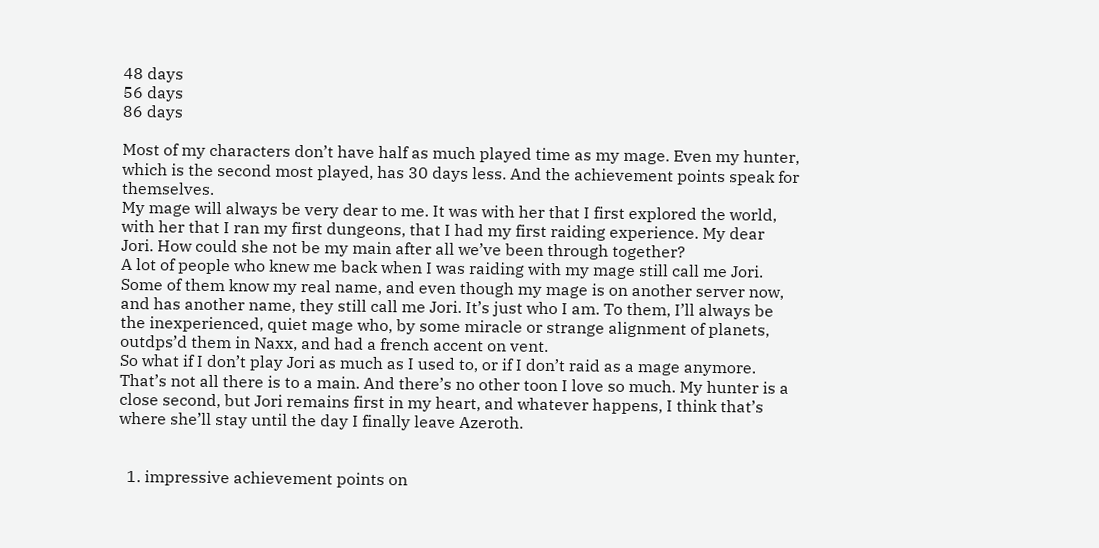48 days
56 days
86 days

Most of my characters don’t have half as much played time as my mage. Even my hunter, which is the second most played, has 30 days less. And the achievement points speak for themselves.
My mage will always be very dear to me. It was with her that I first explored the world, with her that I ran my first dungeons, that I had my first raiding experience. My dear Jori. How could she not be my main after all we’ve been through together?
A lot of people who knew me back when I was raiding with my mage still call me Jori. Some of them know my real name, and even though my mage is on another server now, and has another name, they still call me Jori. It’s just who I am. To them, I’ll always be the inexperienced, quiet mage who, by some miracle or strange alignment of planets, outdps’d them in Naxx, and had a french accent on vent.
So what if I don’t play Jori as much as I used to, or if I don’t raid as a mage anymore. That’s not all there is to a main. And there’s no other toon I love so much. My hunter is a close second, but Jori remains first in my heart, and whatever happens, I think that’s where she’ll stay until the day I finally leave Azeroth.


  1. impressive achievement points on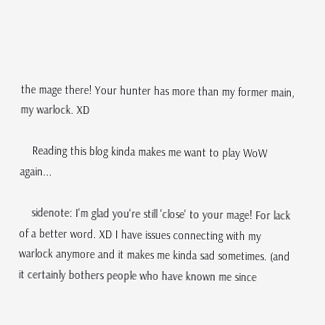the mage there! Your hunter has more than my former main, my warlock. XD

    Reading this blog kinda makes me want to play WoW again...

    sidenote: I'm glad you're still 'close' to your mage! For lack of a better word. XD I have issues connecting with my warlock anymore and it makes me kinda sad sometimes. (and it certainly bothers people who have known me since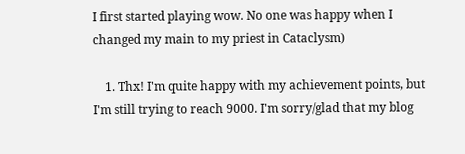I first started playing wow. No one was happy when I changed my main to my priest in Cataclysm)

    1. Thx! I'm quite happy with my achievement points, but I'm still trying to reach 9000. I'm sorry/glad that my blog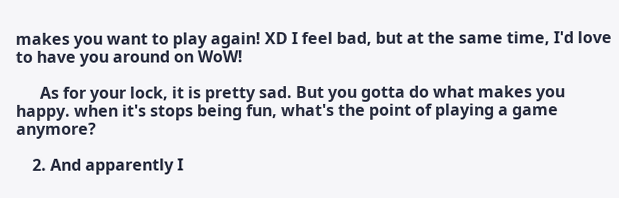makes you want to play again! XD I feel bad, but at the same time, I'd love to have you around on WoW!

      As for your lock, it is pretty sad. But you gotta do what makes you happy. when it's stops being fun, what's the point of playing a game anymore?

    2. And apparently I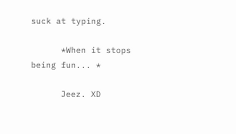suck at typing.

      *When it stops being fun... *

      Jeez. XD